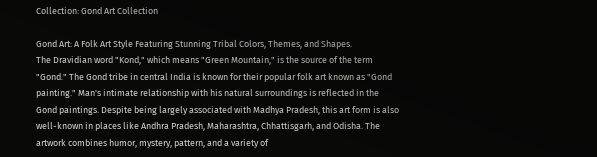Collection: Gond Art Collection

Gond Art: A Folk Art Style Featuring Stunning Tribal Colors, Themes, and Shapes.
The Dravidian word "Kond," which means "Green Mountain," is the source of the term "Gond." The Gond tribe in central India is known for their popular folk art known as "Gond painting." Man's intimate relationship with his natural surroundings is reflected in the Gond paintings. Despite being largely associated with Madhya Pradesh, this art form is also well-known in places like Andhra Pradesh, Maharashtra, Chhattisgarh, and Odisha. The artwork combines humor, mystery, pattern, and a variety of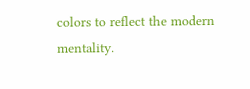colors to reflect the modern mentality.